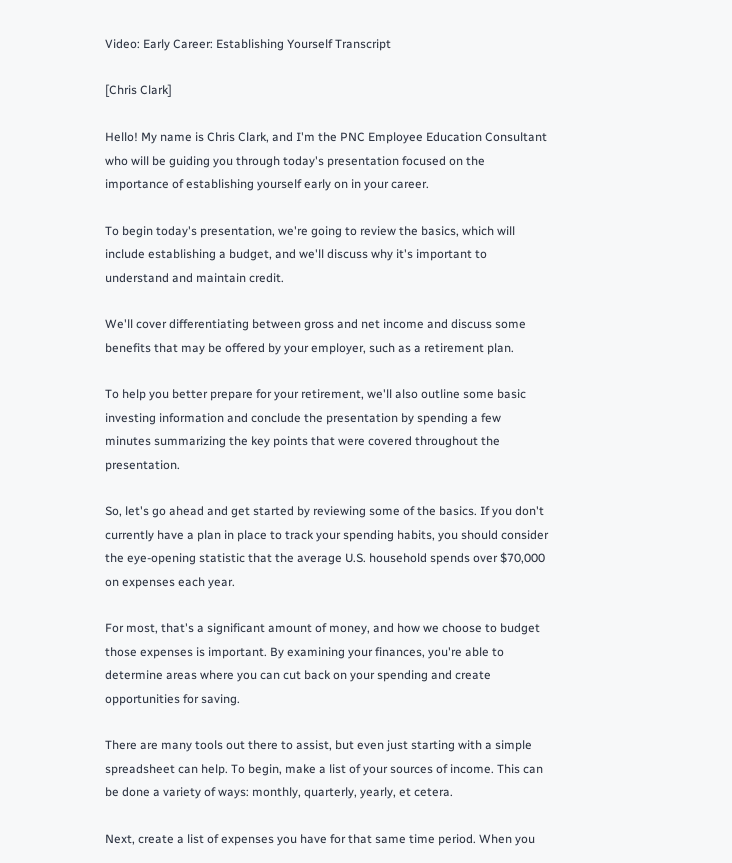Video: Early Career: Establishing Yourself Transcript

[Chris Clark]

Hello! My name is Chris Clark, and I'm the PNC Employee Education Consultant who will be guiding you through today's presentation focused on the importance of establishing yourself early on in your career.

To begin today's presentation, we're going to review the basics, which will include establishing a budget, and we'll discuss why it's important to understand and maintain credit.

We'll cover differentiating between gross and net income and discuss some benefits that may be offered by your employer, such as a retirement plan.

To help you better prepare for your retirement, we'll also outline some basic investing information and conclude the presentation by spending a few minutes summarizing the key points that were covered throughout the presentation.

So, let's go ahead and get started by reviewing some of the basics. If you don't currently have a plan in place to track your spending habits, you should consider the eye-opening statistic that the average U.S. household spends over $70,000 on expenses each year.

For most, that's a significant amount of money, and how we choose to budget those expenses is important. By examining your finances, you're able to determine areas where you can cut back on your spending and create opportunities for saving.

There are many tools out there to assist, but even just starting with a simple spreadsheet can help. To begin, make a list of your sources of income. This can be done a variety of ways: monthly, quarterly, yearly, et cetera.

Next, create a list of expenses you have for that same time period. When you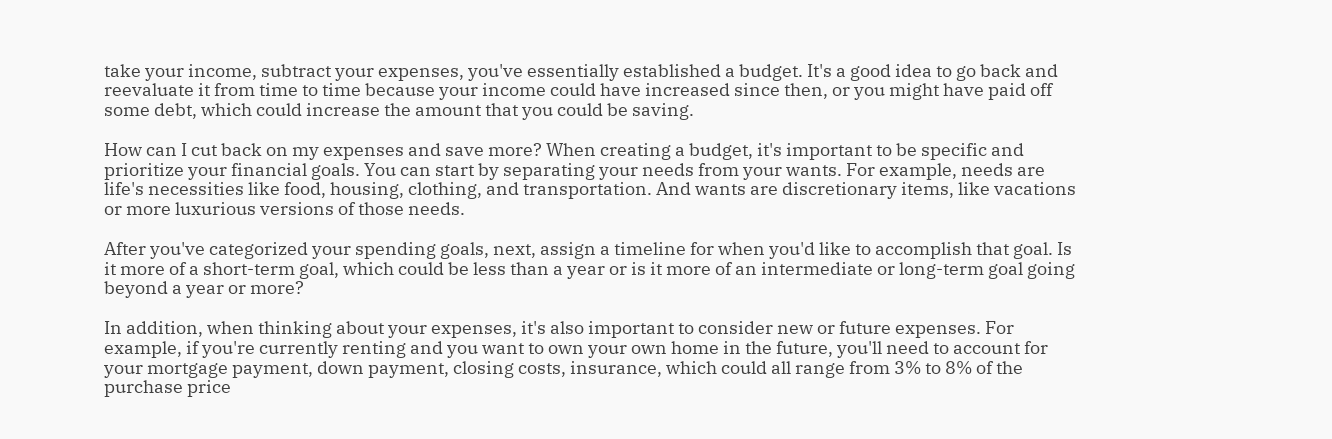take your income, subtract your expenses, you've essentially established a budget. It's a good idea to go back and reevaluate it from time to time because your income could have increased since then, or you might have paid off some debt, which could increase the amount that you could be saving.

How can I cut back on my expenses and save more? When creating a budget, it's important to be specific and prioritize your financial goals. You can start by separating your needs from your wants. For example, needs are life's necessities like food, housing, clothing, and transportation. And wants are discretionary items, like vacations or more luxurious versions of those needs.

After you've categorized your spending goals, next, assign a timeline for when you'd like to accomplish that goal. Is it more of a short-term goal, which could be less than a year or is it more of an intermediate or long-term goal going beyond a year or more?

In addition, when thinking about your expenses, it's also important to consider new or future expenses. For example, if you're currently renting and you want to own your own home in the future, you'll need to account for your mortgage payment, down payment, closing costs, insurance, which could all range from 3% to 8% of the purchase price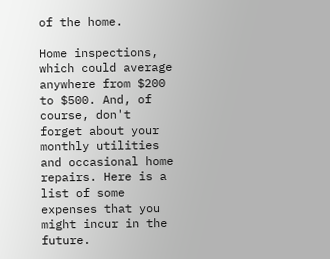of the home.

Home inspections, which could average anywhere from $200 to $500. And, of course, don't forget about your monthly utilities and occasional home repairs. Here is a list of some expenses that you might incur in the future.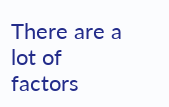There are a lot of factors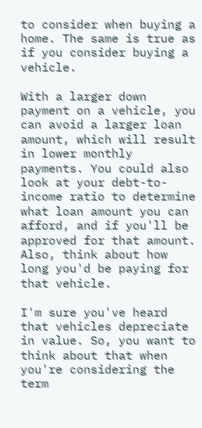to consider when buying a home. The same is true as if you consider buying a vehicle.

With a larger down payment on a vehicle, you can avoid a larger loan amount, which will result in lower monthly payments. You could also look at your debt-to-income ratio to determine what loan amount you can afford, and if you'll be approved for that amount. Also, think about how long you'd be paying for that vehicle.

I'm sure you've heard that vehicles depreciate in value. So, you want to think about that when you're considering the term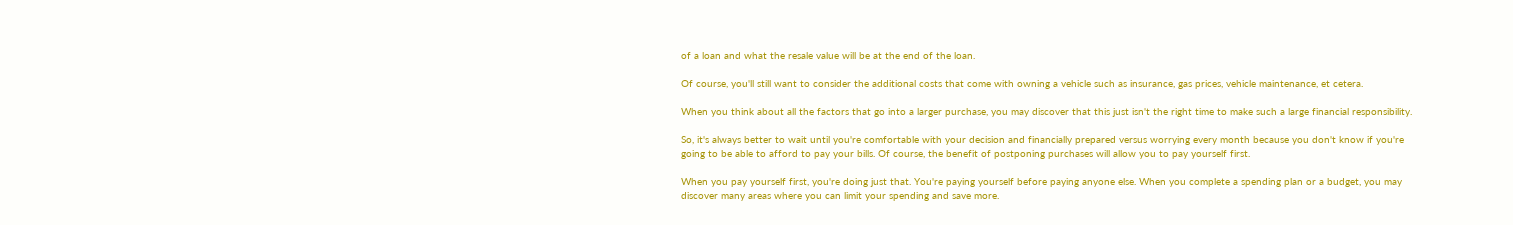of a loan and what the resale value will be at the end of the loan.

Of course, you'll still want to consider the additional costs that come with owning a vehicle such as insurance, gas prices, vehicle maintenance, et cetera.

When you think about all the factors that go into a larger purchase, you may discover that this just isn't the right time to make such a large financial responsibility.

So, it's always better to wait until you're comfortable with your decision and financially prepared versus worrying every month because you don't know if you're going to be able to afford to pay your bills. Of course, the benefit of postponing purchases will allow you to pay yourself first.

When you pay yourself first, you're doing just that. You're paying yourself before paying anyone else. When you complete a spending plan or a budget, you may discover many areas where you can limit your spending and save more.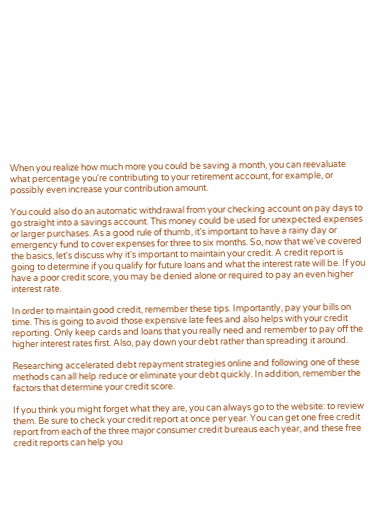When you realize how much more you could be saving a month, you can reevaluate what percentage you're contributing to your retirement account, for example, or possibly even increase your contribution amount.

You could also do an automatic withdrawal from your checking account on pay days to go straight into a savings account. This money could be used for unexpected expenses or larger purchases. As a good rule of thumb, it's important to have a rainy day or emergency fund to cover expenses for three to six months. So, now that we've covered the basics, let's discuss why it's important to maintain your credit. A credit report is going to determine if you qualify for future loans and what the interest rate will be. If you have a poor credit score, you may be denied alone or required to pay an even higher interest rate.

In order to maintain good credit, remember these tips. Importantly, pay your bills on time. This is going to avoid those expensive late fees and also helps with your credit reporting. Only keep cards and loans that you really need and remember to pay off the higher interest rates first. Also, pay down your debt rather than spreading it around.

Researching accelerated debt repayment strategies online and following one of these methods can all help reduce or eliminate your debt quickly. In addition, remember the factors that determine your credit score.

If you think you might forget what they are, you can always go to the website: to review them. Be sure to check your credit report at once per year. You can get one free credit report from each of the three major consumer credit bureaus each year, and these free credit reports can help you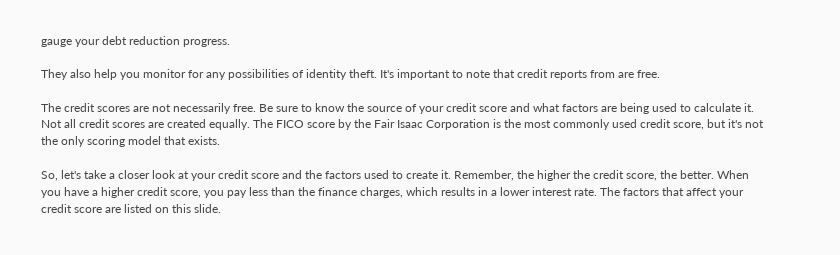gauge your debt reduction progress.

They also help you monitor for any possibilities of identity theft. It's important to note that credit reports from are free.

The credit scores are not necessarily free. Be sure to know the source of your credit score and what factors are being used to calculate it. Not all credit scores are created equally. The FICO score by the Fair Isaac Corporation is the most commonly used credit score, but it's not the only scoring model that exists.

So, let's take a closer look at your credit score and the factors used to create it. Remember, the higher the credit score, the better. When you have a higher credit score, you pay less than the finance charges, which results in a lower interest rate. The factors that affect your credit score are listed on this slide.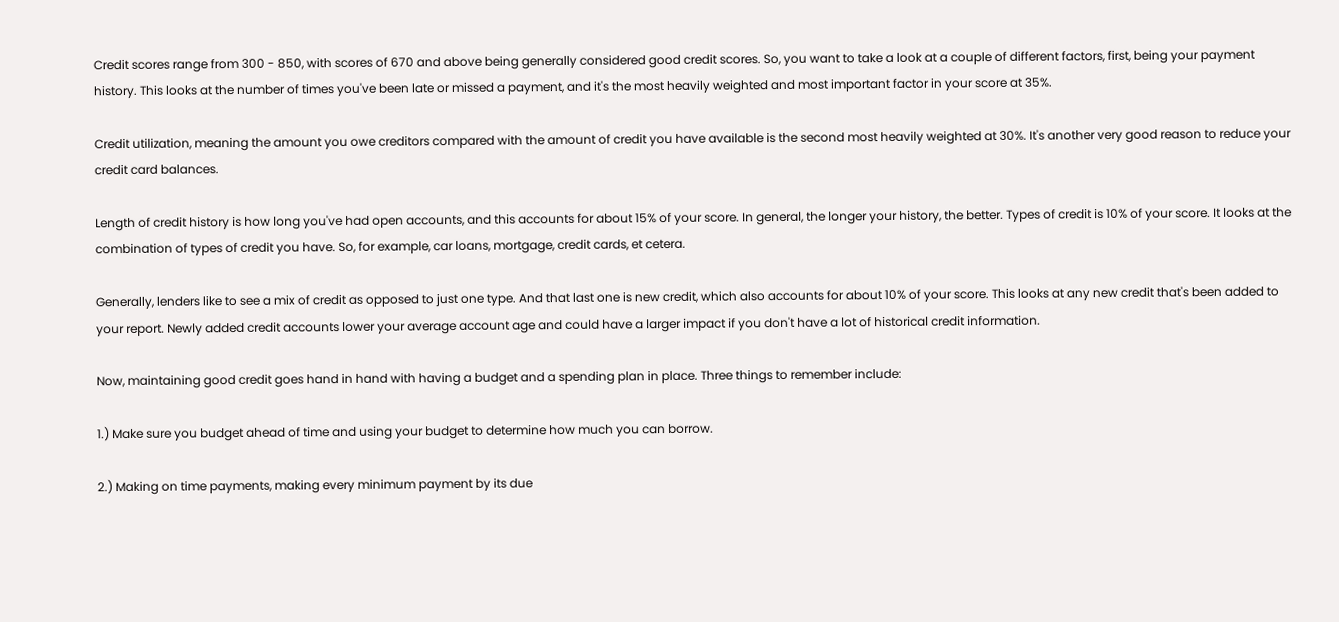Credit scores range from 300 - 850, with scores of 670 and above being generally considered good credit scores. So, you want to take a look at a couple of different factors, first, being your payment history. This looks at the number of times you've been late or missed a payment, and it's the most heavily weighted and most important factor in your score at 35%.

Credit utilization, meaning the amount you owe creditors compared with the amount of credit you have available is the second most heavily weighted at 30%. It's another very good reason to reduce your credit card balances.

Length of credit history is how long you've had open accounts, and this accounts for about 15% of your score. In general, the longer your history, the better. Types of credit is 10% of your score. It looks at the combination of types of credit you have. So, for example, car loans, mortgage, credit cards, et cetera.

Generally, lenders like to see a mix of credit as opposed to just one type. And that last one is new credit, which also accounts for about 10% of your score. This looks at any new credit that's been added to your report. Newly added credit accounts lower your average account age and could have a larger impact if you don't have a lot of historical credit information.

Now, maintaining good credit goes hand in hand with having a budget and a spending plan in place. Three things to remember include:

1.) Make sure you budget ahead of time and using your budget to determine how much you can borrow.

2.) Making on time payments, making every minimum payment by its due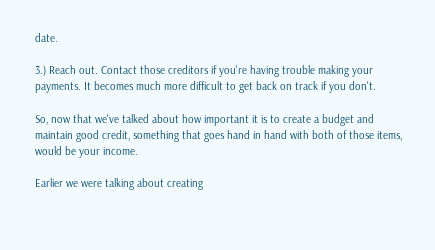date.

3.) Reach out. Contact those creditors if you're having trouble making your payments. It becomes much more difficult to get back on track if you don't.

So, now that we've talked about how important it is to create a budget and maintain good credit, something that goes hand in hand with both of those items, would be your income.

Earlier we were talking about creating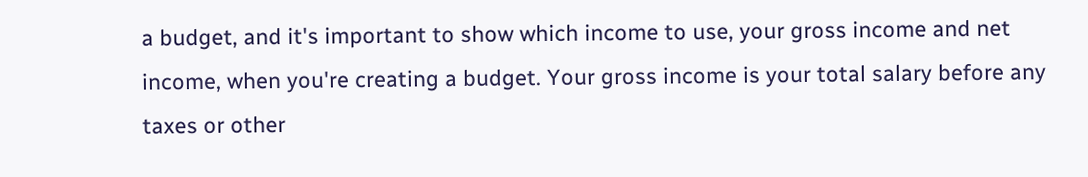a budget, and it's important to show which income to use, your gross income and net income, when you're creating a budget. Your gross income is your total salary before any taxes or other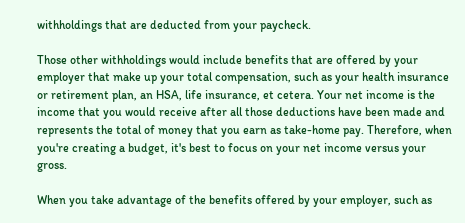withholdings that are deducted from your paycheck.

Those other withholdings would include benefits that are offered by your employer that make up your total compensation, such as your health insurance or retirement plan, an HSA, life insurance, et cetera. Your net income is the income that you would receive after all those deductions have been made and represents the total of money that you earn as take-home pay. Therefore, when you're creating a budget, it's best to focus on your net income versus your gross.

When you take advantage of the benefits offered by your employer, such as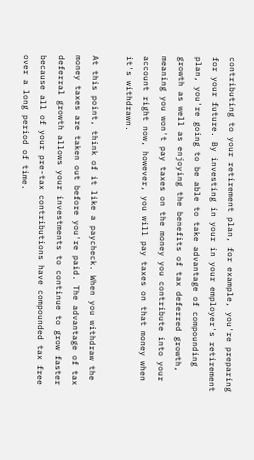contributing to your retirement plan, for example, you're preparing for your future. By investing in your in your employer's retirement plan, you're going to be able to take advantage of compounding growth as well as enjoying the benefits of tax deferred growth, meaning you won't pay taxes on the money you contribute into your account right now, however, you will pay taxes on that money when it's withdrawn.

At this point, think of it like a paycheck. When you withdraw the money taxes are taken out before you're paid. The advantage of tax deferral growth allows your investments to continue to grow faster because all of your pre-tax contributions have compounded tax free over a long period of time.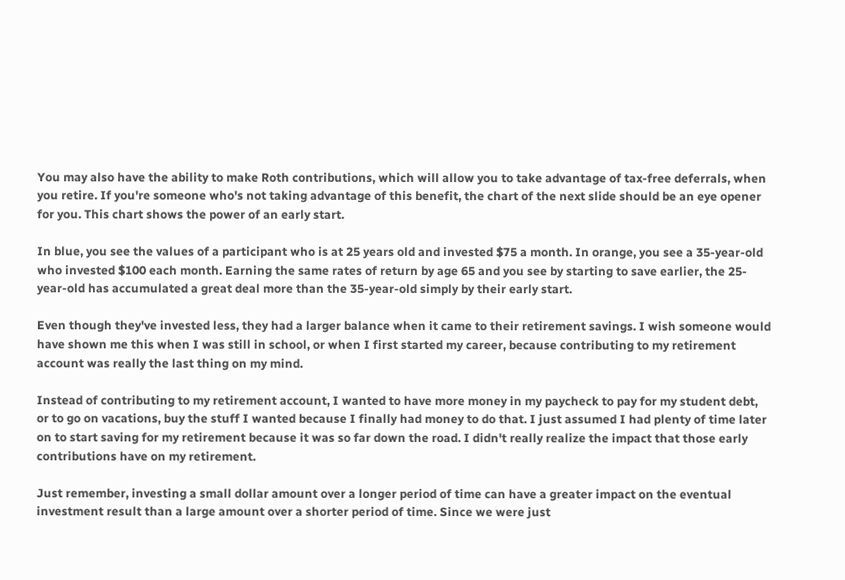You may also have the ability to make Roth contributions, which will allow you to take advantage of tax-free deferrals, when you retire. If you're someone who's not taking advantage of this benefit, the chart of the next slide should be an eye opener for you. This chart shows the power of an early start.

In blue, you see the values of a participant who is at 25 years old and invested $75 a month. In orange, you see a 35-year-old who invested $100 each month. Earning the same rates of return by age 65 and you see by starting to save earlier, the 25-year-old has accumulated a great deal more than the 35-year-old simply by their early start.

Even though they've invested less, they had a larger balance when it came to their retirement savings. I wish someone would have shown me this when I was still in school, or when I first started my career, because contributing to my retirement account was really the last thing on my mind.

Instead of contributing to my retirement account, I wanted to have more money in my paycheck to pay for my student debt, or to go on vacations, buy the stuff I wanted because I finally had money to do that. I just assumed I had plenty of time later on to start saving for my retirement because it was so far down the road. I didn't really realize the impact that those early contributions have on my retirement.

Just remember, investing a small dollar amount over a longer period of time can have a greater impact on the eventual investment result than a large amount over a shorter period of time. Since we were just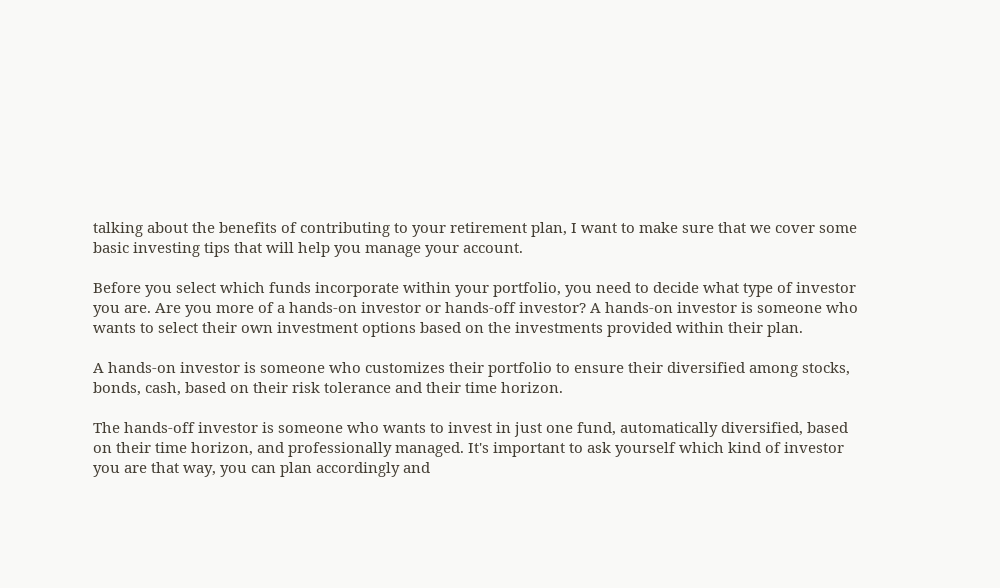talking about the benefits of contributing to your retirement plan, I want to make sure that we cover some basic investing tips that will help you manage your account.

Before you select which funds incorporate within your portfolio, you need to decide what type of investor you are. Are you more of a hands-on investor or hands-off investor? A hands-on investor is someone who wants to select their own investment options based on the investments provided within their plan.

A hands-on investor is someone who customizes their portfolio to ensure their diversified among stocks, bonds, cash, based on their risk tolerance and their time horizon.

The hands-off investor is someone who wants to invest in just one fund, automatically diversified, based on their time horizon, and professionally managed. It's important to ask yourself which kind of investor you are that way, you can plan accordingly and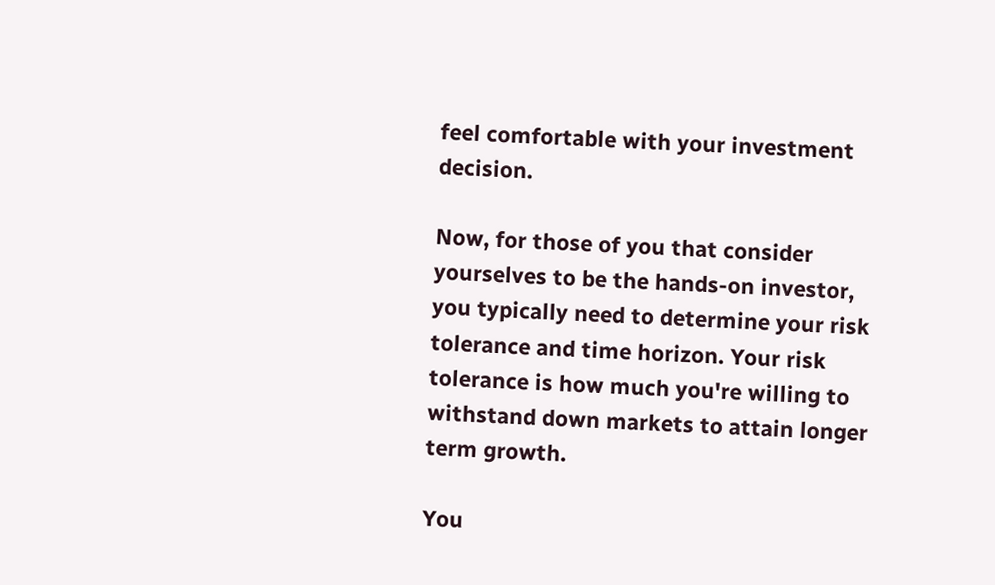feel comfortable with your investment decision.

Now, for those of you that consider yourselves to be the hands-on investor, you typically need to determine your risk tolerance and time horizon. Your risk tolerance is how much you're willing to withstand down markets to attain longer term growth.

You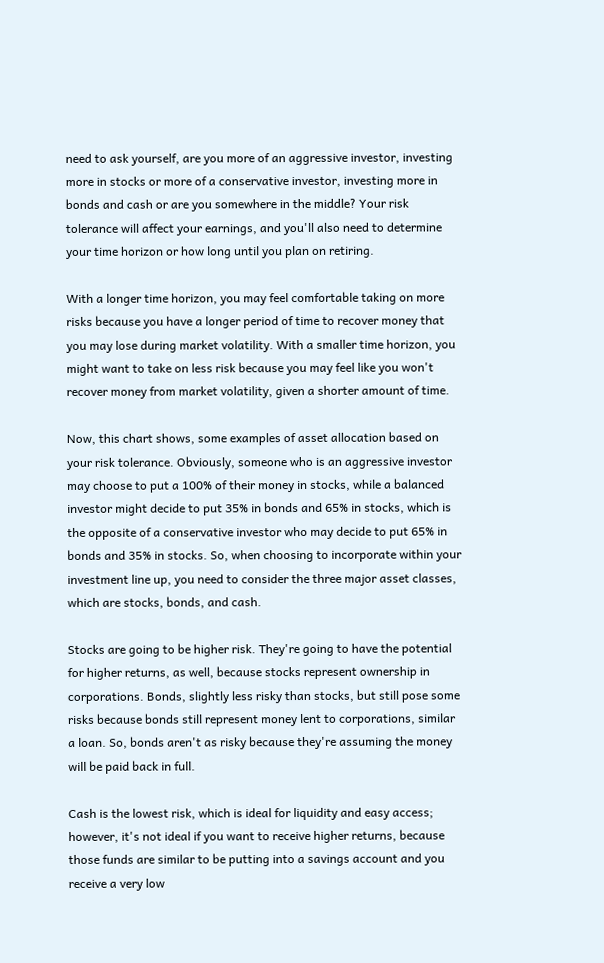need to ask yourself, are you more of an aggressive investor, investing more in stocks or more of a conservative investor, investing more in bonds and cash or are you somewhere in the middle? Your risk tolerance will affect your earnings, and you'll also need to determine your time horizon or how long until you plan on retiring.

With a longer time horizon, you may feel comfortable taking on more risks because you have a longer period of time to recover money that you may lose during market volatility. With a smaller time horizon, you might want to take on less risk because you may feel like you won't recover money from market volatility, given a shorter amount of time.

Now, this chart shows, some examples of asset allocation based on your risk tolerance. Obviously, someone who is an aggressive investor may choose to put a 100% of their money in stocks, while a balanced investor might decide to put 35% in bonds and 65% in stocks, which is the opposite of a conservative investor who may decide to put 65% in bonds and 35% in stocks. So, when choosing to incorporate within your investment line up, you need to consider the three major asset classes, which are stocks, bonds, and cash.

Stocks are going to be higher risk. They're going to have the potential for higher returns, as well, because stocks represent ownership in corporations. Bonds, slightly less risky than stocks, but still pose some risks because bonds still represent money lent to corporations, similar a loan. So, bonds aren't as risky because they're assuming the money will be paid back in full.

Cash is the lowest risk, which is ideal for liquidity and easy access; however, it's not ideal if you want to receive higher returns, because those funds are similar to be putting into a savings account and you receive a very low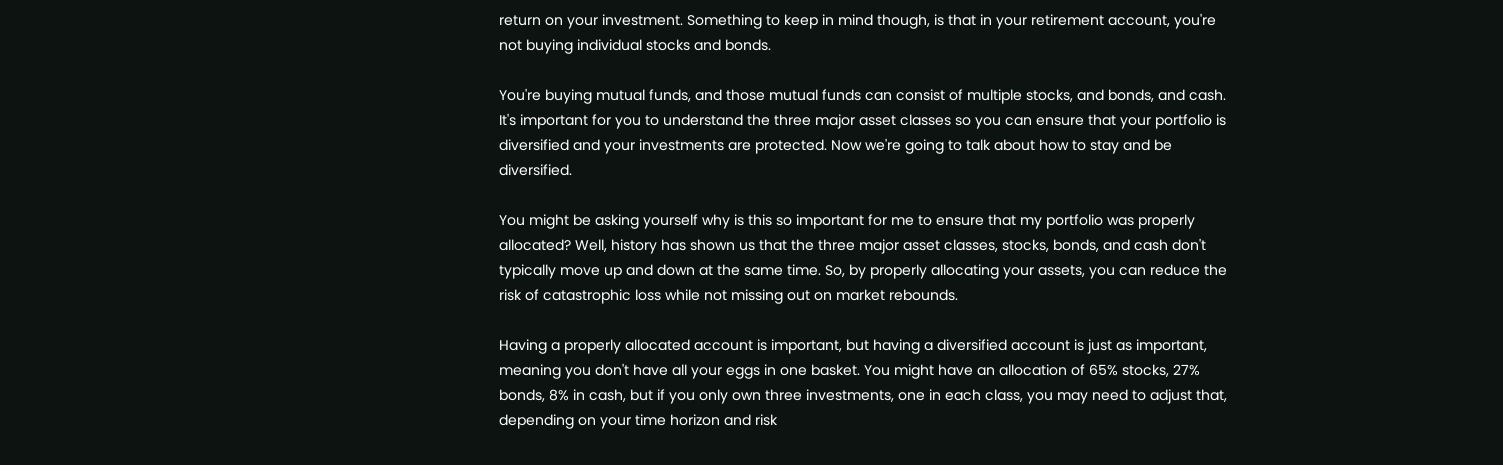return on your investment. Something to keep in mind though, is that in your retirement account, you're not buying individual stocks and bonds.

You're buying mutual funds, and those mutual funds can consist of multiple stocks, and bonds, and cash. It's important for you to understand the three major asset classes so you can ensure that your portfolio is diversified and your investments are protected. Now we're going to talk about how to stay and be diversified.

You might be asking yourself why is this so important for me to ensure that my portfolio was properly allocated? Well, history has shown us that the three major asset classes, stocks, bonds, and cash don't typically move up and down at the same time. So, by properly allocating your assets, you can reduce the risk of catastrophic loss while not missing out on market rebounds.

Having a properly allocated account is important, but having a diversified account is just as important, meaning you don't have all your eggs in one basket. You might have an allocation of 65% stocks, 27% bonds, 8% in cash, but if you only own three investments, one in each class, you may need to adjust that, depending on your time horizon and risk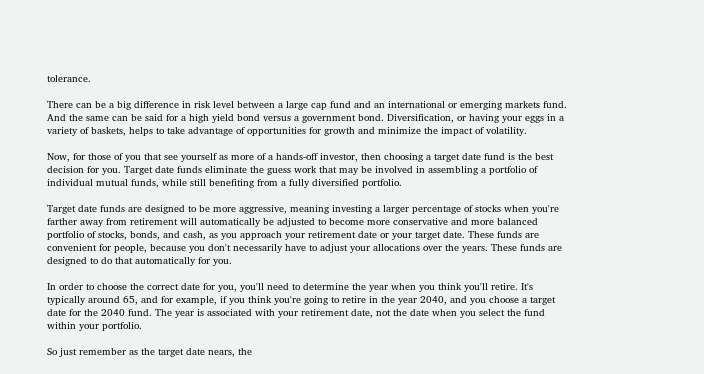tolerance.

There can be a big difference in risk level between a large cap fund and an international or emerging markets fund. And the same can be said for a high yield bond versus a government bond. Diversification, or having your eggs in a variety of baskets, helps to take advantage of opportunities for growth and minimize the impact of volatility.

Now, for those of you that see yourself as more of a hands-off investor, then choosing a target date fund is the best decision for you. Target date funds eliminate the guess work that may be involved in assembling a portfolio of individual mutual funds, while still benefiting from a fully diversified portfolio.

Target date funds are designed to be more aggressive, meaning investing a larger percentage of stocks when you're farther away from retirement will automatically be adjusted to become more conservative and more balanced portfolio of stocks, bonds, and cash, as you approach your retirement date or your target date. These funds are convenient for people, because you don't necessarily have to adjust your allocations over the years. These funds are designed to do that automatically for you.

In order to choose the correct date for you, you'll need to determine the year when you think you'll retire. It's typically around 65, and for example, if you think you're going to retire in the year 2040, and you choose a target date for the 2040 fund. The year is associated with your retirement date, not the date when you select the fund within your portfolio.

So just remember as the target date nears, the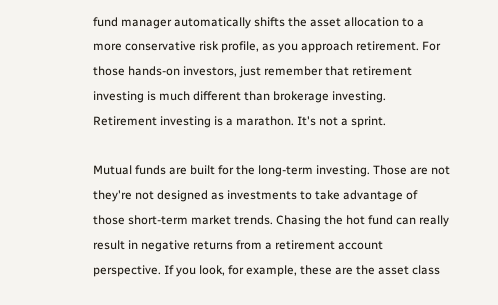fund manager automatically shifts the asset allocation to a more conservative risk profile, as you approach retirement. For those hands-on investors, just remember that retirement investing is much different than brokerage investing. Retirement investing is a marathon. It's not a sprint.

Mutual funds are built for the long-term investing. Those are not they're not designed as investments to take advantage of those short-term market trends. Chasing the hot fund can really result in negative returns from a retirement account perspective. If you look, for example, these are the asset class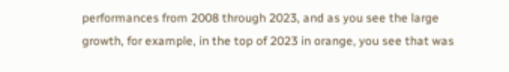performances from 2008 through 2023, and as you see the large growth, for example, in the top of 2023 in orange, you see that was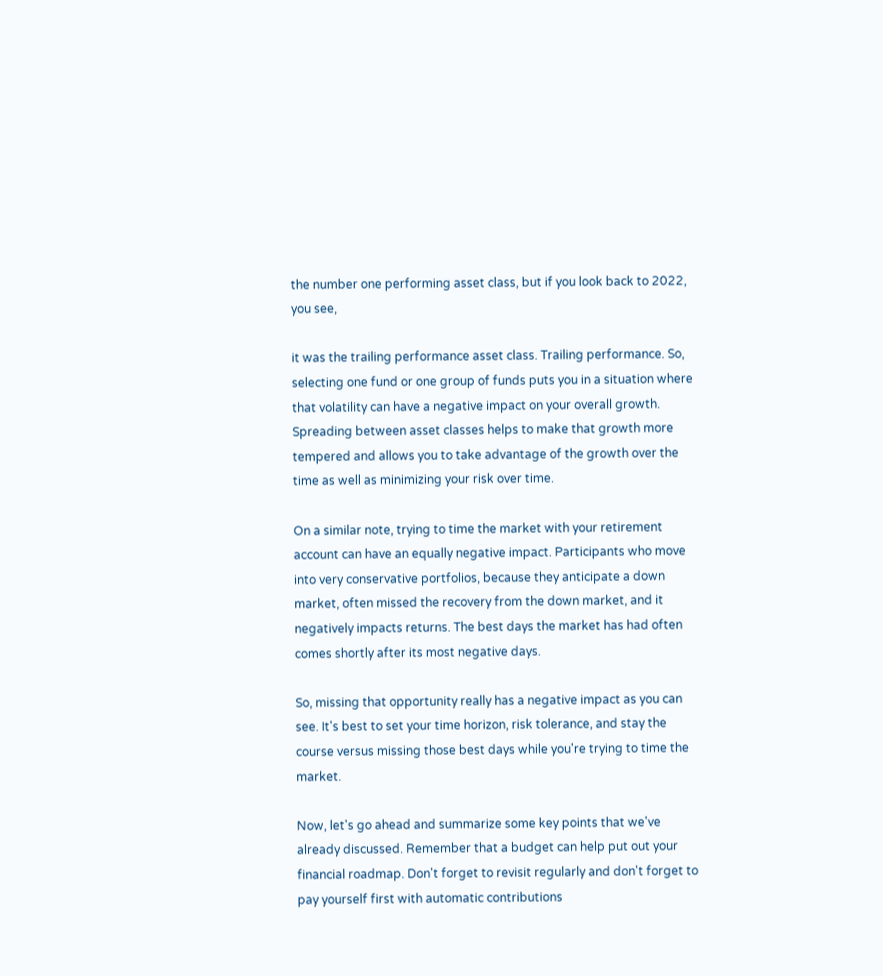the number one performing asset class, but if you look back to 2022, you see,

it was the trailing performance asset class. Trailing performance. So, selecting one fund or one group of funds puts you in a situation where that volatility can have a negative impact on your overall growth. Spreading between asset classes helps to make that growth more tempered and allows you to take advantage of the growth over the time as well as minimizing your risk over time.

On a similar note, trying to time the market with your retirement account can have an equally negative impact. Participants who move into very conservative portfolios, because they anticipate a down market, often missed the recovery from the down market, and it negatively impacts returns. The best days the market has had often comes shortly after its most negative days.

So, missing that opportunity really has a negative impact as you can see. It's best to set your time horizon, risk tolerance, and stay the course versus missing those best days while you're trying to time the market.

Now, let's go ahead and summarize some key points that we've already discussed. Remember that a budget can help put out your financial roadmap. Don't forget to revisit regularly and don't forget to pay yourself first with automatic contributions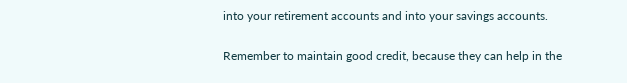into your retirement accounts and into your savings accounts.

Remember to maintain good credit, because they can help in the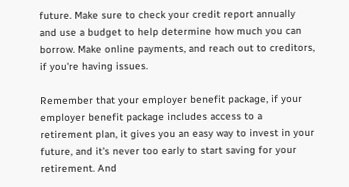future. Make sure to check your credit report annually and use a budget to help determine how much you can borrow. Make online payments, and reach out to creditors, if you're having issues.

Remember that your employer benefit package, if your employer benefit package includes access to a retirement plan, it gives you an easy way to invest in your future, and it's never too early to start saving for your retirement. And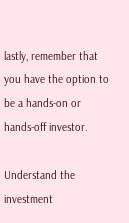lastly, remember that you have the option to be a hands-on or hands-off investor.

Understand the investment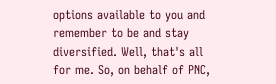options available to you and remember to be and stay diversified. Well, that's all for me. So, on behalf of PNC,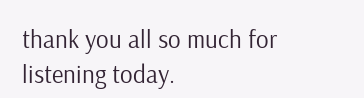thank you all so much for listening today.